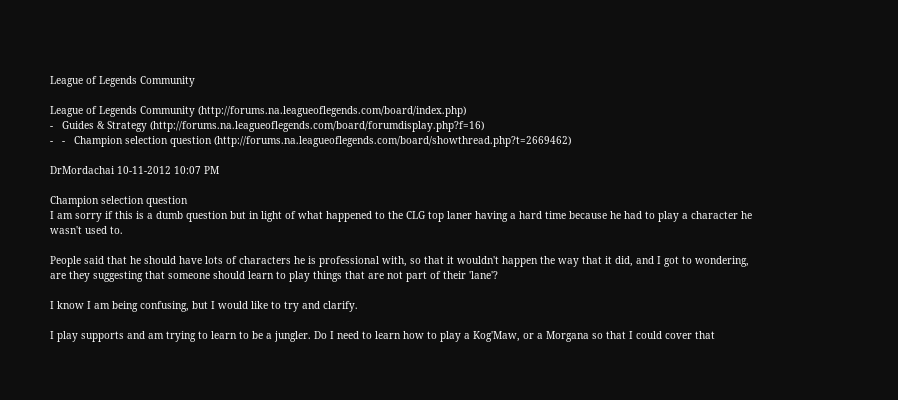League of Legends Community

League of Legends Community (http://forums.na.leagueoflegends.com/board/index.php)
-   Guides & Strategy (http://forums.na.leagueoflegends.com/board/forumdisplay.php?f=16)
-   -   Champion selection question (http://forums.na.leagueoflegends.com/board/showthread.php?t=2669462)

DrMordachai 10-11-2012 10:07 PM

Champion selection question
I am sorry if this is a dumb question but in light of what happened to the CLG top laner having a hard time because he had to play a character he wasn't used to.

People said that he should have lots of characters he is professional with, so that it wouldn't happen the way that it did, and I got to wondering, are they suggesting that someone should learn to play things that are not part of their 'lane'?

I know I am being confusing, but I would like to try and clarify.

I play supports and am trying to learn to be a jungler. Do I need to learn how to play a Kog'Maw, or a Morgana so that I could cover that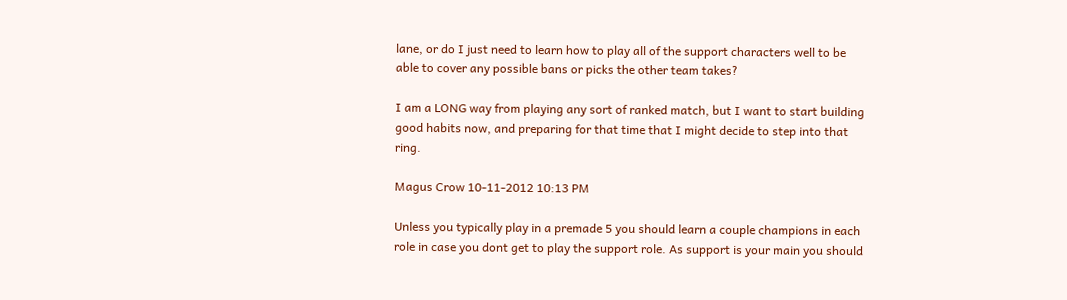lane, or do I just need to learn how to play all of the support characters well to be able to cover any possible bans or picks the other team takes?

I am a LONG way from playing any sort of ranked match, but I want to start building good habits now, and preparing for that time that I might decide to step into that ring.

Magus Crow 10-11-2012 10:13 PM

Unless you typically play in a premade 5 you should learn a couple champions in each role in case you dont get to play the support role. As support is your main you should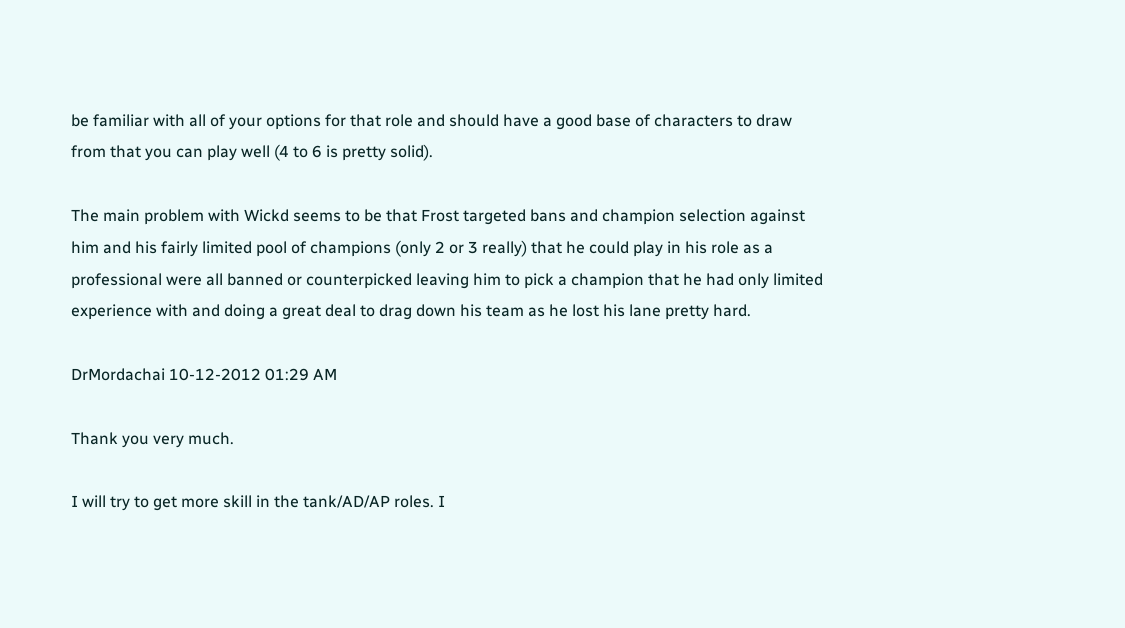be familiar with all of your options for that role and should have a good base of characters to draw from that you can play well (4 to 6 is pretty solid).

The main problem with Wickd seems to be that Frost targeted bans and champion selection against him and his fairly limited pool of champions (only 2 or 3 really) that he could play in his role as a professional were all banned or counterpicked leaving him to pick a champion that he had only limited experience with and doing a great deal to drag down his team as he lost his lane pretty hard.

DrMordachai 10-12-2012 01:29 AM

Thank you very much.

I will try to get more skill in the tank/AD/AP roles. I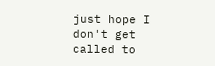just hope I don't get called to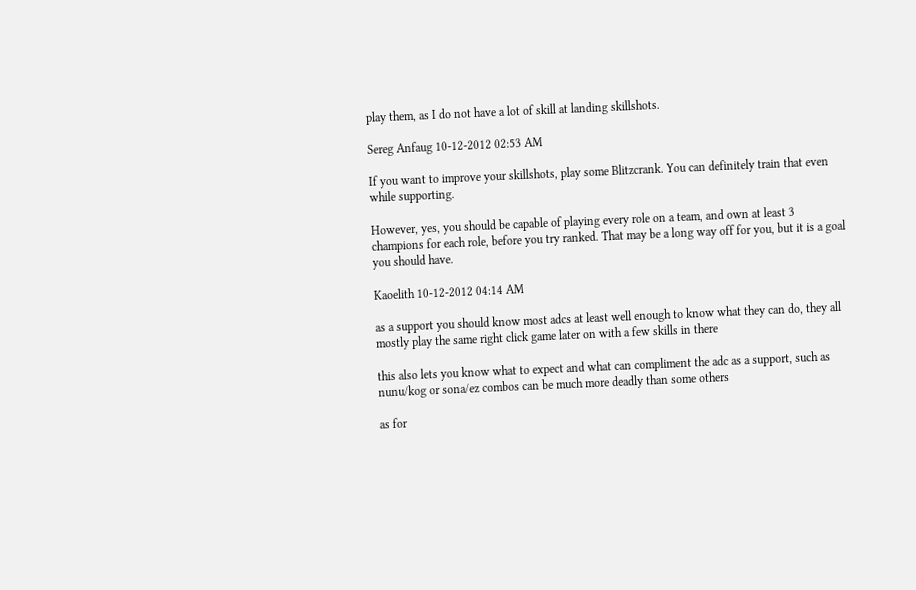play them, as I do not have a lot of skill at landing skillshots.

Sereg Anfaug 10-12-2012 02:53 AM

If you want to improve your skillshots, play some Blitzcrank. You can definitely train that even while supporting.

However, yes, you should be capable of playing every role on a team, and own at least 3 champions for each role, before you try ranked. That may be a long way off for you, but it is a goal you should have.

Kaoelith 10-12-2012 04:14 AM

as a support you should know most adcs at least well enough to know what they can do, they all mostly play the same right click game later on with a few skills in there

this also lets you know what to expect and what can compliment the adc as a support, such as nunu/kog or sona/ez combos can be much more deadly than some others

as for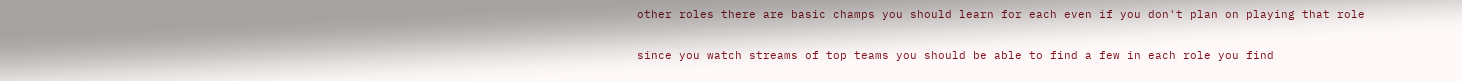other roles there are basic champs you should learn for each even if you don't plan on playing that role

since you watch streams of top teams you should be able to find a few in each role you find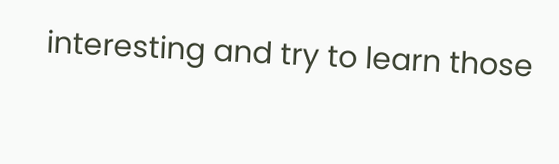interesting and try to learn those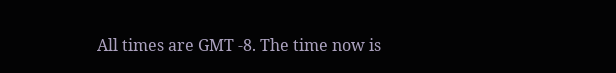All times are GMT -8. The time now is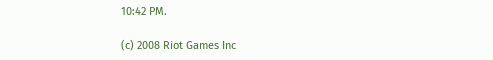10:42 PM.

(c) 2008 Riot Games Inc